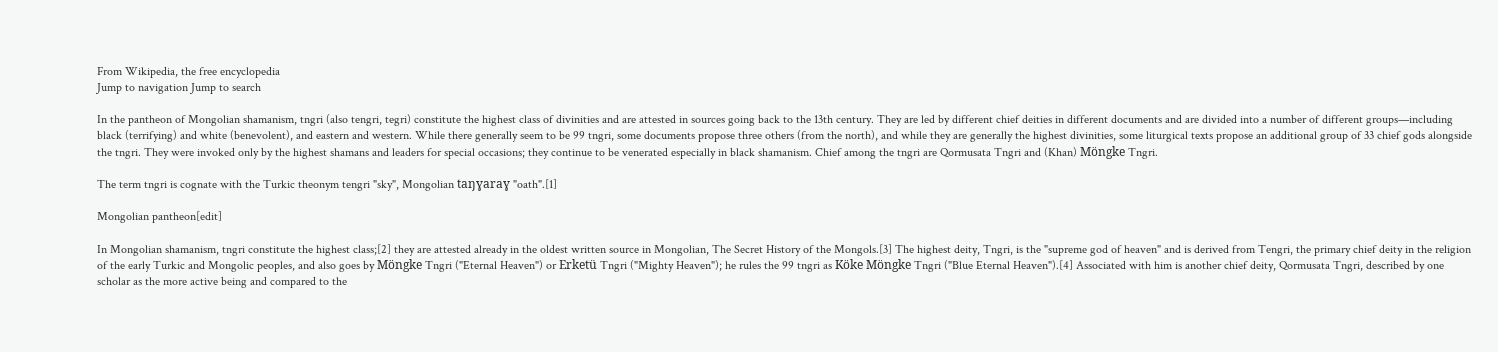From Wikipedia, the free encyclopedia
Jump to navigation Jump to search

In the pantheon of Mongolian shamanism, tngri (also tengri, tegri) constitute the highest class of divinities and are attested in sources going back to the 13th century. They are led by different chief deities in different documents and are divided into a number of different groups—including black (terrifying) and white (benevolent), and eastern and western. While there generally seem to be 99 tngri, some documents propose three others (from the north), and while they are generally the highest divinities, some liturgical texts propose an additional group of 33 chief gods alongside the tngri. They were invoked only by the highest shamans and leaders for special occasions; they continue to be venerated especially in black shamanism. Chief among the tngri are Qormusata Tngri and (Khan) Möngke Tngri.

The term tngri is cognate with the Turkic theonym tengri "sky", Mongolian taŋɣaraɣ "oath".[1]

Mongolian pantheon[edit]

In Mongolian shamanism, tngri constitute the highest class;[2] they are attested already in the oldest written source in Mongolian, The Secret History of the Mongols.[3] The highest deity, Tngri, is the "supreme god of heaven" and is derived from Tengri, the primary chief deity in the religion of the early Turkic and Mongolic peoples, and also goes by Möngke Tngri ("Eternal Heaven") or Erketü Tngri ("Mighty Heaven"); he rules the 99 tngri as Köke Möngke Tngri ("Blue Eternal Heaven").[4] Associated with him is another chief deity, Qormusata Tngri, described by one scholar as the more active being and compared to the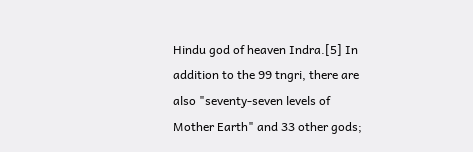Hindu god of heaven Indra.[5] In addition to the 99 tngri, there are also "seventy-seven levels of Mother Earth" and 33 other gods;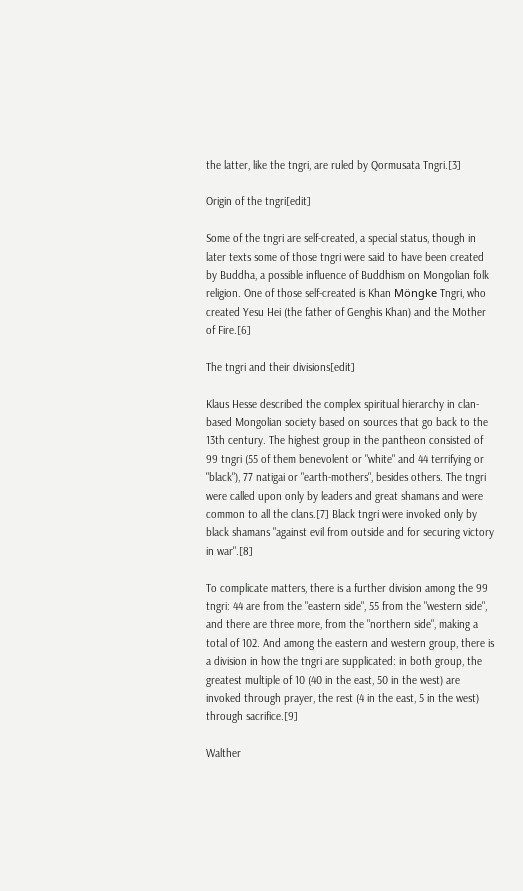the latter, like the tngri, are ruled by Qormusata Tngri.[3]

Origin of the tngri[edit]

Some of the tngri are self-created, a special status, though in later texts some of those tngri were said to have been created by Buddha, a possible influence of Buddhism on Mongolian folk religion. One of those self-created is Khan Möngke Tngri, who created Yesu Hei (the father of Genghis Khan) and the Mother of Fire.[6]

The tngri and their divisions[edit]

Klaus Hesse described the complex spiritual hierarchy in clan-based Mongolian society based on sources that go back to the 13th century. The highest group in the pantheon consisted of 99 tngri (55 of them benevolent or "white" and 44 terrifying or "black"), 77 natigai or "earth-mothers", besides others. The tngri were called upon only by leaders and great shamans and were common to all the clans.[7] Black tngri were invoked only by black shamans "against evil from outside and for securing victory in war".[8]

To complicate matters, there is a further division among the 99 tngri: 44 are from the "eastern side", 55 from the "western side", and there are three more, from the "northern side", making a total of 102. And among the eastern and western group, there is a division in how the tngri are supplicated: in both group, the greatest multiple of 10 (40 in the east, 50 in the west) are invoked through prayer, the rest (4 in the east, 5 in the west) through sacrifice.[9]

Walther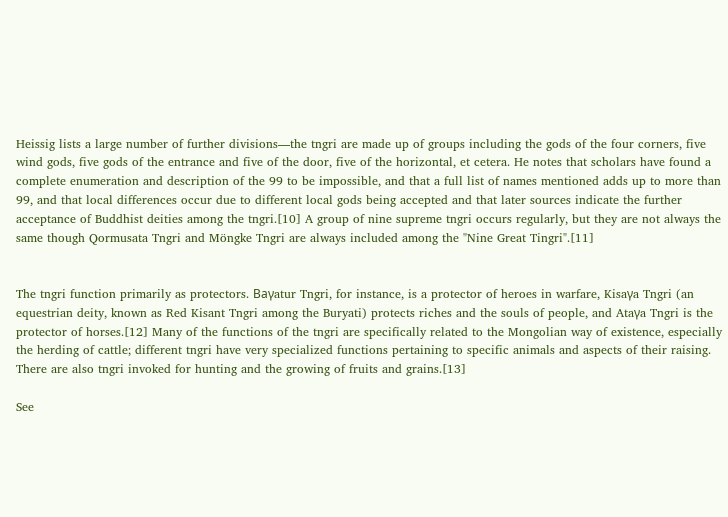Heissig lists a large number of further divisions—the tngri are made up of groups including the gods of the four corners, five wind gods, five gods of the entrance and five of the door, five of the horizontal, et cetera. He notes that scholars have found a complete enumeration and description of the 99 to be impossible, and that a full list of names mentioned adds up to more than 99, and that local differences occur due to different local gods being accepted and that later sources indicate the further acceptance of Buddhist deities among the tngri.[10] A group of nine supreme tngri occurs regularly, but they are not always the same though Qormusata Tngri and Möngke Tngri are always included among the "Nine Great Tingri".[11]


The tngri function primarily as protectors. Baγatur Tngri, for instance, is a protector of heroes in warfare, Kisaγa Tngri (an equestrian deity, known as Red Kisant Tngri among the Buryati) protects riches and the souls of people, and Ataγa Tngri is the protector of horses.[12] Many of the functions of the tngri are specifically related to the Mongolian way of existence, especially the herding of cattle; different tngri have very specialized functions pertaining to specific animals and aspects of their raising. There are also tngri invoked for hunting and the growing of fruits and grains.[13]

See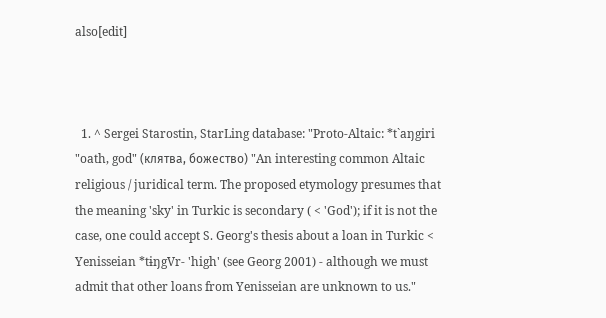also[edit]



  1. ^ Sergei Starostin, StarLing database: "Proto-Altaic: *t`aŋgiri "oath, god" (клятва, божество) "An interesting common Altaic religious / juridical term. The proposed etymology presumes that the meaning 'sky' in Turkic is secondary ( < 'God'); if it is not the case, one could accept S. Georg's thesis about a loan in Turkic < Yenisseian *tɨŋgVr- 'high' (see Georg 2001) - although we must admit that other loans from Yenisseian are unknown to us."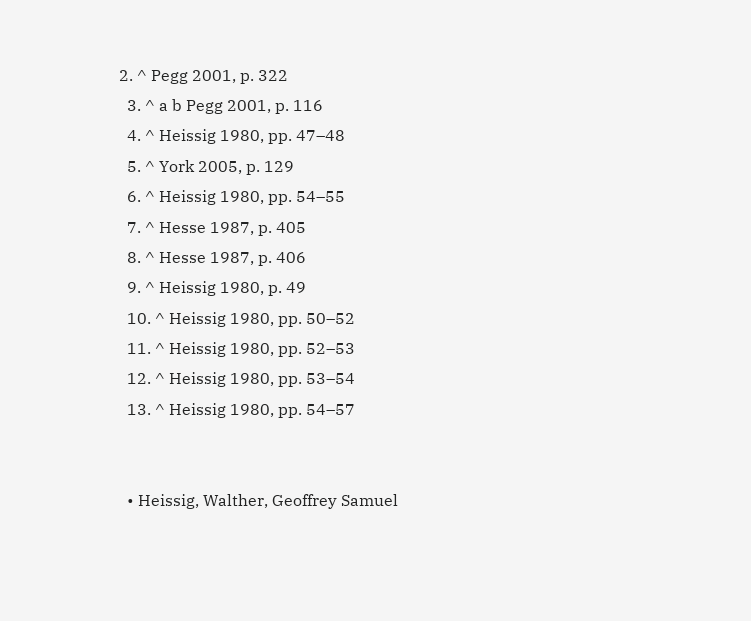2. ^ Pegg 2001, p. 322
  3. ^ a b Pegg 2001, p. 116
  4. ^ Heissig 1980, pp. 47–48
  5. ^ York 2005, p. 129
  6. ^ Heissig 1980, pp. 54–55
  7. ^ Hesse 1987, p. 405
  8. ^ Hesse 1987, p. 406
  9. ^ Heissig 1980, p. 49
  10. ^ Heissig 1980, pp. 50–52
  11. ^ Heissig 1980, pp. 52–53
  12. ^ Heissig 1980, pp. 53–54
  13. ^ Heissig 1980, pp. 54–57


  • Heissig, Walther, Geoffrey Samuel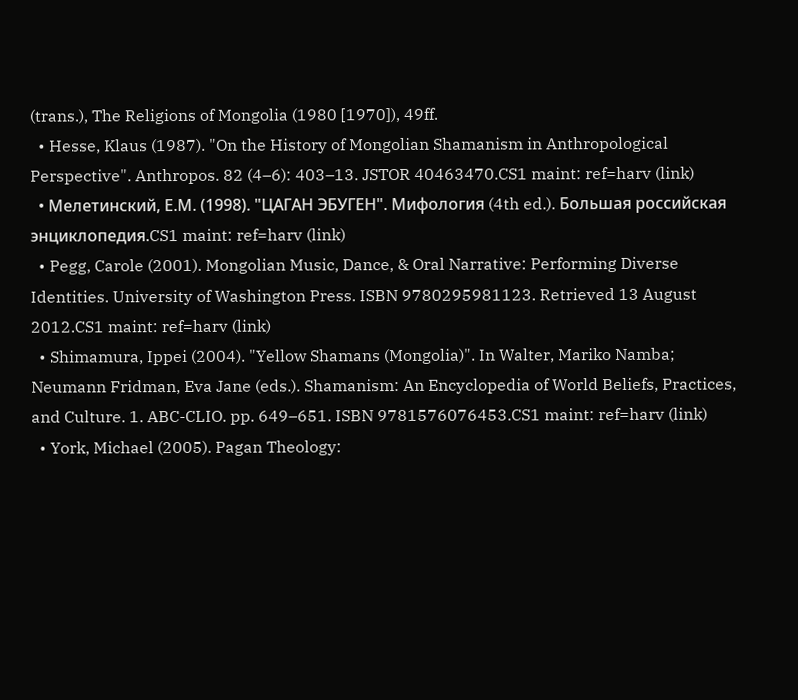(trans.), The Religions of Mongolia (1980 [1970]), 49ff.
  • Hesse, Klaus (1987). "On the History of Mongolian Shamanism in Anthropological Perspective". Anthropos. 82 (4–6): 403–13. JSTOR 40463470.CS1 maint: ref=harv (link)
  • Мелетинский, Е.М. (1998). "ЦАГАН ЭБУГЕН". Мифология (4th ed.). Большая российская энциклопедия.CS1 maint: ref=harv (link)
  • Pegg, Carole (2001). Mongolian Music, Dance, & Oral Narrative: Performing Diverse Identities. University of Washington Press. ISBN 9780295981123. Retrieved 13 August 2012.CS1 maint: ref=harv (link)
  • Shimamura, Ippei (2004). "Yellow Shamans (Mongolia)". In Walter, Mariko Namba; Neumann Fridman, Eva Jane (eds.). Shamanism: An Encyclopedia of World Beliefs, Practices, and Culture. 1. ABC-CLIO. pp. 649–651. ISBN 9781576076453.CS1 maint: ref=harv (link)
  • York, Michael (2005). Pagan Theology: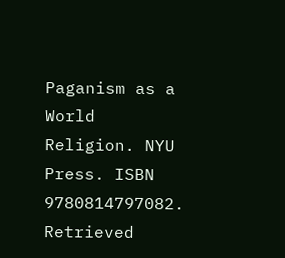Paganism as a World Religion. NYU Press. ISBN 9780814797082. Retrieved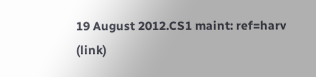19 August 2012.CS1 maint: ref=harv (link)